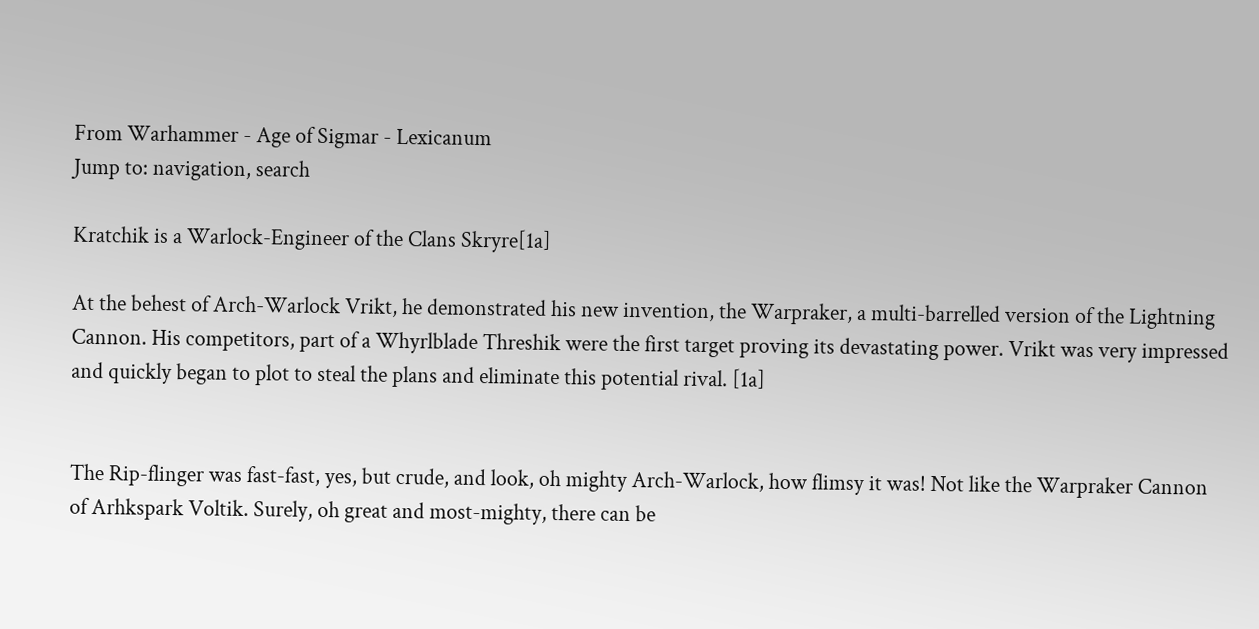From Warhammer - Age of Sigmar - Lexicanum
Jump to: navigation, search

Kratchik is a Warlock-Engineer of the Clans Skryre[1a]

At the behest of Arch-Warlock Vrikt, he demonstrated his new invention, the Warpraker, a multi-barrelled version of the Lightning Cannon. His competitors, part of a Whyrlblade Threshik were the first target proving its devastating power. Vrikt was very impressed and quickly began to plot to steal the plans and eliminate this potential rival. [1a]


The Rip-flinger was fast-fast, yes, but crude, and look, oh mighty Arch-Warlock, how flimsy it was! Not like the Warpraker Cannon of Arhkspark Voltik. Surely, oh great and most-mighty, there can be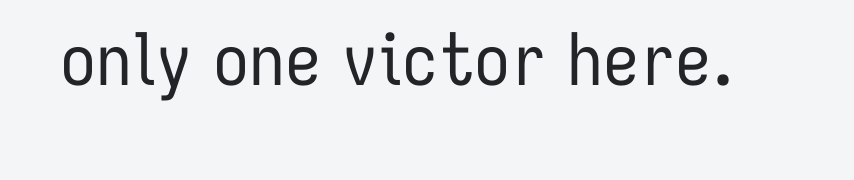only one victor here.